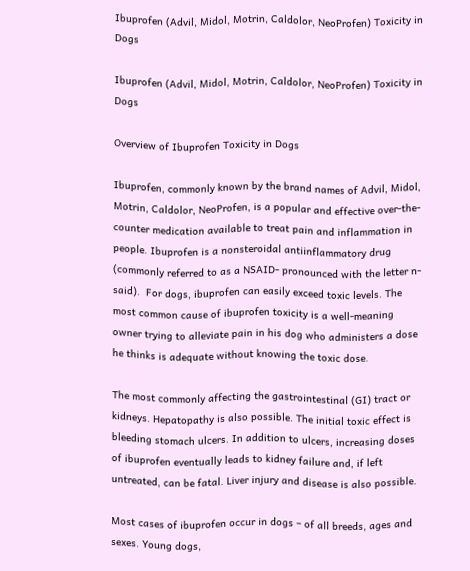Ibuprofen (Advil, Midol, Motrin, Caldolor, NeoProfen) Toxicity in Dogs

Ibuprofen (Advil, Midol, Motrin, Caldolor, NeoProfen) Toxicity in Dogs

Overview of Ibuprofen Toxicity in Dogs

Ibuprofen, commonly known by the brand names of Advil, Midol, Motrin, Caldolor, NeoProfen, is a popular and effective over-the-counter medication available to treat pain and inflammation in people. Ibuprofen is a nonsteroidal antiinflammatory drug (commonly referred to as a NSAID- pronounced with the letter n-said).  For dogs, ibuprofen can easily exceed toxic levels. The most common cause of ibuprofen toxicity is a well-meaning owner trying to alleviate pain in his dog who administers a dose he thinks is adequate without knowing the toxic dose.

The most commonly affecting the gastrointestinal (GI) tract or kidneys. Hepatopathy is also possible. The initial toxic effect is bleeding stomach ulcers. In addition to ulcers, increasing doses of ibuprofen eventually leads to kidney failure and, if left untreated, can be fatal. Liver injury and disease is also possible.

Most cases of ibuprofen occur in dogs – of all breeds, ages and sexes. Young dogs,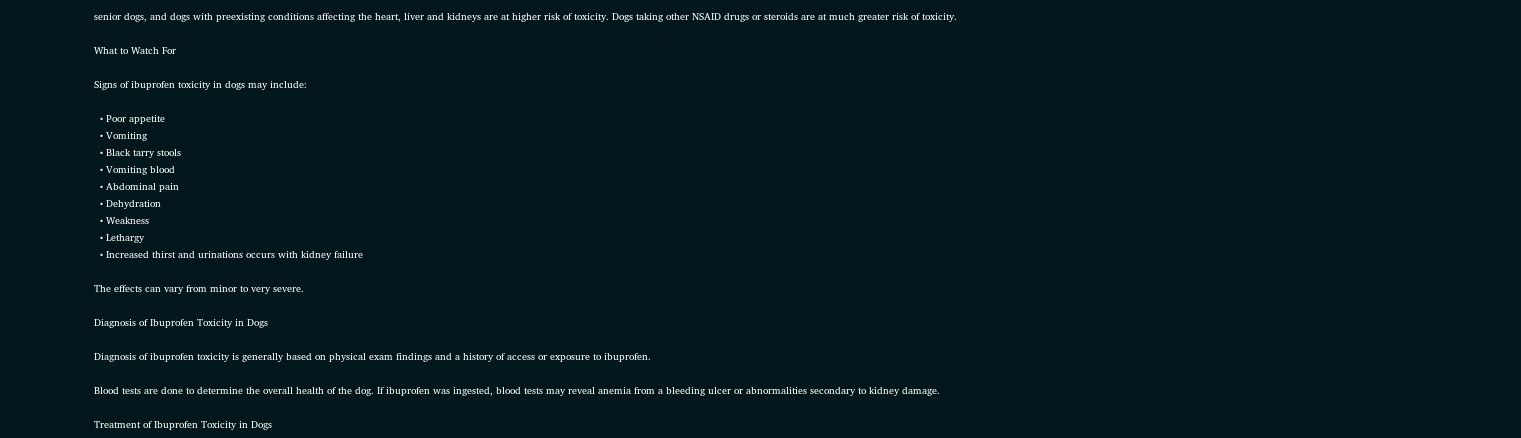senior dogs, and dogs with preexisting conditions affecting the heart, liver and kidneys are at higher risk of toxicity. Dogs taking other NSAID drugs or steroids are at much greater risk of toxicity.

What to Watch For

Signs of ibuprofen toxicity in dogs may include:

  • Poor appetite
  • Vomiting
  • Black tarry stools
  • Vomiting blood
  • Abdominal pain
  • Dehydration
  • Weakness
  • Lethargy
  • Increased thirst and urinations occurs with kidney failure

The effects can vary from minor to very severe.

Diagnosis of Ibuprofen Toxicity in Dogs

Diagnosis of ibuprofen toxicity is generally based on physical exam findings and a history of access or exposure to ibuprofen.

Blood tests are done to determine the overall health of the dog. If ibuprofen was ingested, blood tests may reveal anemia from a bleeding ulcer or abnormalities secondary to kidney damage.

Treatment of Ibuprofen Toxicity in Dogs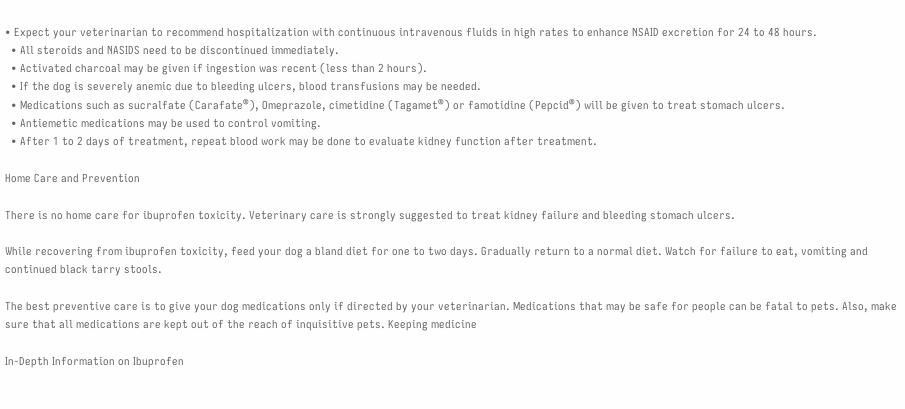• Expect your veterinarian to recommend hospitalization with continuous intravenous fluids in high rates to enhance NSAID excretion for 24 to 48 hours.
  • All steroids and NASIDS need to be discontinued immediately.
  • Activated charcoal may be given if ingestion was recent (less than 2 hours).
  • If the dog is severely anemic due to bleeding ulcers, blood transfusions may be needed.
  • Medications such as sucralfate (Carafate®), Omeprazole, cimetidine (Tagamet®) or famotidine (Pepcid®) will be given to treat stomach ulcers.
  • Antiemetic medications may be used to control vomiting.
  • After 1 to 2 days of treatment, repeat blood work may be done to evaluate kidney function after treatment.

Home Care and Prevention

There is no home care for ibuprofen toxicity. Veterinary care is strongly suggested to treat kidney failure and bleeding stomach ulcers.

While recovering from ibuprofen toxicity, feed your dog a bland diet for one to two days. Gradually return to a normal diet. Watch for failure to eat, vomiting and continued black tarry stools.

The best preventive care is to give your dog medications only if directed by your veterinarian. Medications that may be safe for people can be fatal to pets. Also, make sure that all medications are kept out of the reach of inquisitive pets. Keeping medicine

In-Depth Information on Ibuprofen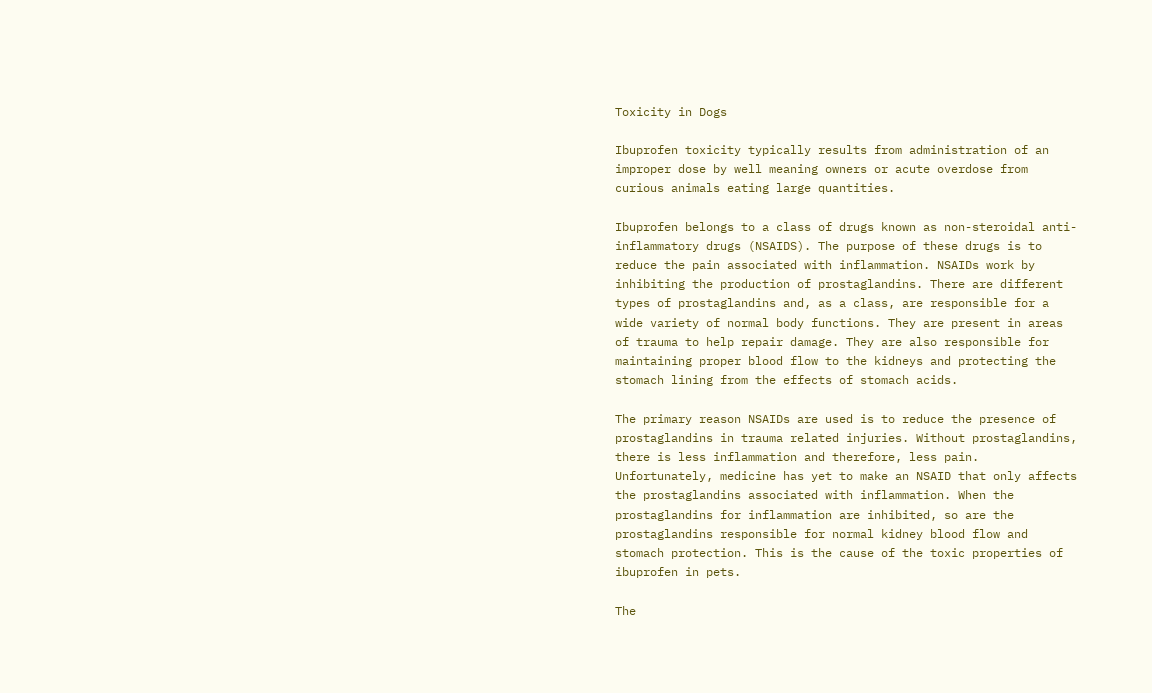Toxicity in Dogs

Ibuprofen toxicity typically results from administration of an improper dose by well meaning owners or acute overdose from curious animals eating large quantities.

Ibuprofen belongs to a class of drugs known as non-steroidal anti-inflammatory drugs (NSAIDS). The purpose of these drugs is to reduce the pain associated with inflammation. NSAIDs work by inhibiting the production of prostaglandins. There are different types of prostaglandins and, as a class, are responsible for a wide variety of normal body functions. They are present in areas of trauma to help repair damage. They are also responsible for maintaining proper blood flow to the kidneys and protecting the stomach lining from the effects of stomach acids.

The primary reason NSAIDs are used is to reduce the presence of prostaglandins in trauma related injuries. Without prostaglandins, there is less inflammation and therefore, less pain. Unfortunately, medicine has yet to make an NSAID that only affects the prostaglandins associated with inflammation. When the prostaglandins for inflammation are inhibited, so are the prostaglandins responsible for normal kidney blood flow and stomach protection. This is the cause of the toxic properties of ibuprofen in pets.

The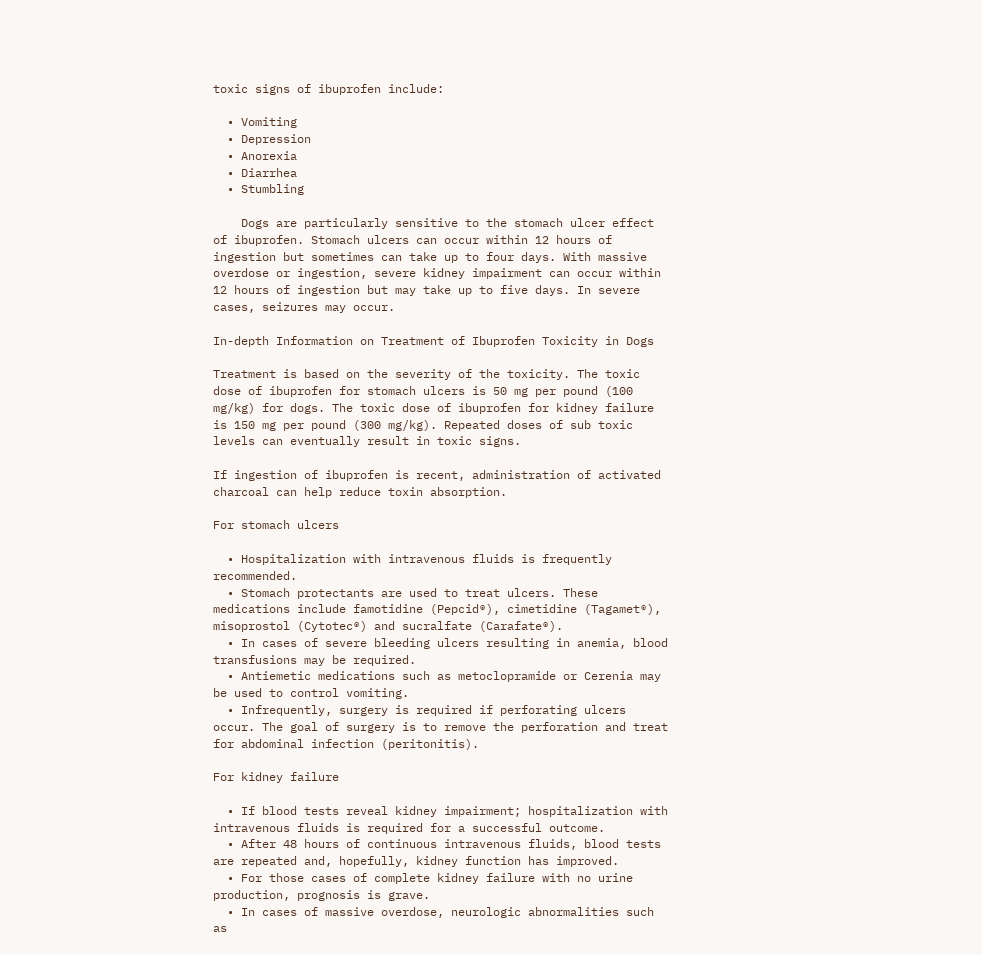toxic signs of ibuprofen include:

  • Vomiting
  • Depression
  • Anorexia
  • Diarrhea
  • Stumbling

    Dogs are particularly sensitive to the stomach ulcer effect of ibuprofen. Stomach ulcers can occur within 12 hours of ingestion but sometimes can take up to four days. With massive overdose or ingestion, severe kidney impairment can occur within 12 hours of ingestion but may take up to five days. In severe cases, seizures may occur.

In-depth Information on Treatment of Ibuprofen Toxicity in Dogs

Treatment is based on the severity of the toxicity. The toxic dose of ibuprofen for stomach ulcers is 50 mg per pound (100 mg/kg) for dogs. The toxic dose of ibuprofen for kidney failure is 150 mg per pound (300 mg/kg). Repeated doses of sub toxic levels can eventually result in toxic signs.

If ingestion of ibuprofen is recent, administration of activated charcoal can help reduce toxin absorption.

For stomach ulcers

  • Hospitalization with intravenous fluids is frequently recommended.
  • Stomach protectants are used to treat ulcers. These medications include famotidine (Pepcid®), cimetidine (Tagamet®), misoprostol (Cytotec®) and sucralfate (Carafate®).
  • In cases of severe bleeding ulcers resulting in anemia, blood transfusions may be required.
  • Antiemetic medications such as metoclopramide or Cerenia may be used to control vomiting.
  • Infrequently, surgery is required if perforating ulcers occur. The goal of surgery is to remove the perforation and treat for abdominal infection (peritonitis).

For kidney failure

  • If blood tests reveal kidney impairment; hospitalization with intravenous fluids is required for a successful outcome.
  • After 48 hours of continuous intravenous fluids, blood tests are repeated and, hopefully, kidney function has improved.
  • For those cases of complete kidney failure with no urine production, prognosis is grave.
  • In cases of massive overdose, neurologic abnormalities such as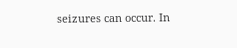seizures can occur. In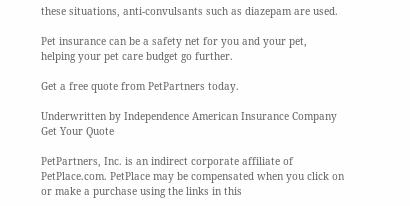these situations, anti-convulsants such as diazepam are used.

Pet insurance can be a safety net for you and your pet,
helping your pet care budget go further.

Get a free quote from PetPartners today.

Underwritten by Independence American Insurance Company Get Your Quote

PetPartners, Inc. is an indirect corporate affiliate of PetPlace.com. PetPlace may be compensated when you click on or make a purchase using the links in this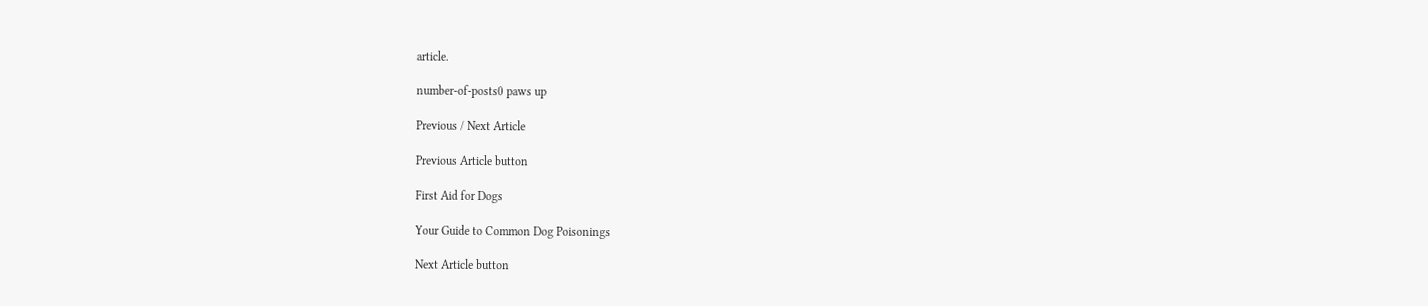article.

number-of-posts0 paws up

Previous / Next Article

Previous Article button

First Aid for Dogs

Your Guide to Common Dog Poisonings

Next Article button